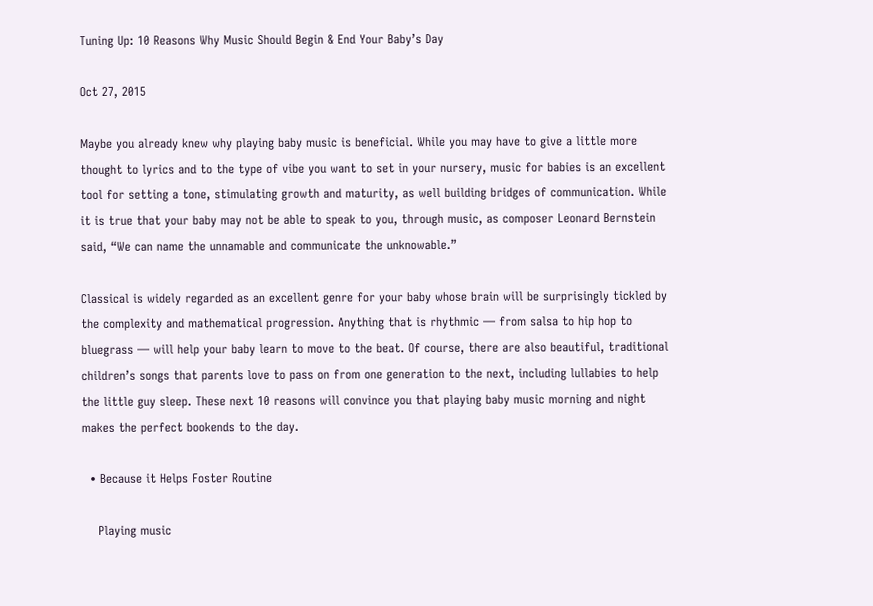Tuning Up: 10 Reasons Why Music Should Begin & End Your Baby’s Day

Oct 27, 2015

Maybe you already knew why playing baby music is beneficial. While you may have to give a little more thought to lyrics and to the type of vibe you want to set in your nursery, music for babies is an excellent tool for setting a tone, stimulating growth and maturity, as well building bridges of communication. While it is true that your baby may not be able to speak to you, through music, as composer Leonard Bernstein said, “We can name the unnamable and communicate the unknowable.”

Classical is widely regarded as an excellent genre for your baby whose brain will be surprisingly tickled by the complexity and mathematical progression. Anything that is rhythmic — from salsa to hip hop to bluegrass — will help your baby learn to move to the beat. Of course, there are also beautiful, traditional children’s songs that parents love to pass on from one generation to the next, including lullabies to help the little guy sleep. These next 10 reasons will convince you that playing baby music morning and night makes the perfect bookends to the day.

  • Because it Helps Foster Routine

    Playing music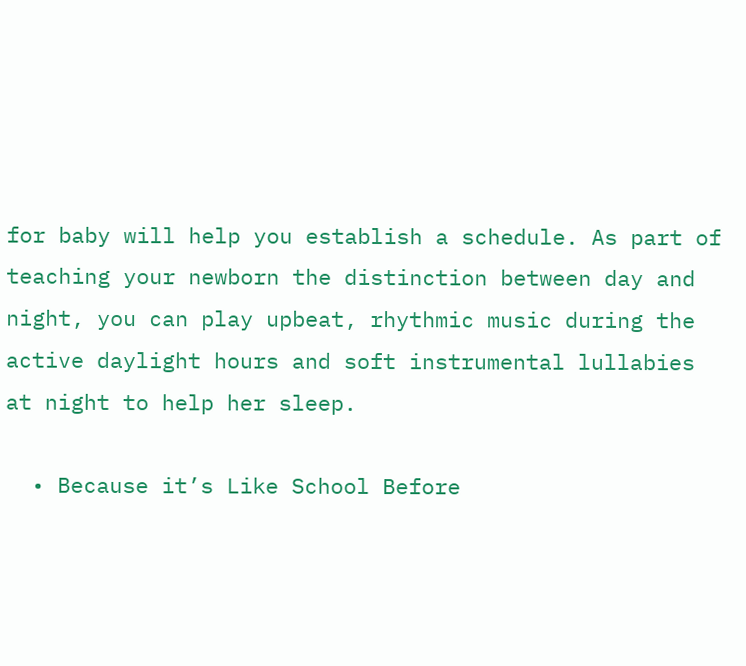for baby will help you establish a schedule. As part of teaching your newborn the distinction between day and night, you can play upbeat, rhythmic music during the active daylight hours and soft instrumental lullabies at night to help her sleep.

  • Because it’s Like School Before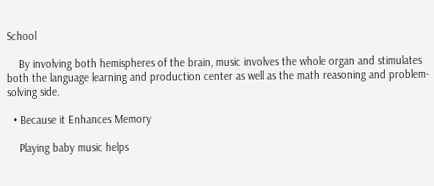School

    By involving both hemispheres of the brain, music involves the whole organ and stimulates both the language learning and production center as well as the math reasoning and problem-solving side.

  • Because it Enhances Memory

    Playing baby music helps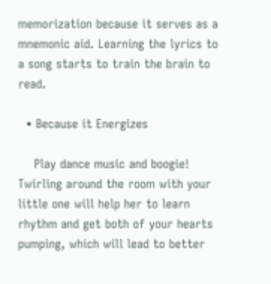memorization because it serves as a mnemonic aid. Learning the lyrics to a song starts to train the brain to read.

  • Because it Energizes

    Play dance music and boogie! Twirling around the room with your little one will help her to learn rhythm and get both of your hearts pumping, which will lead to better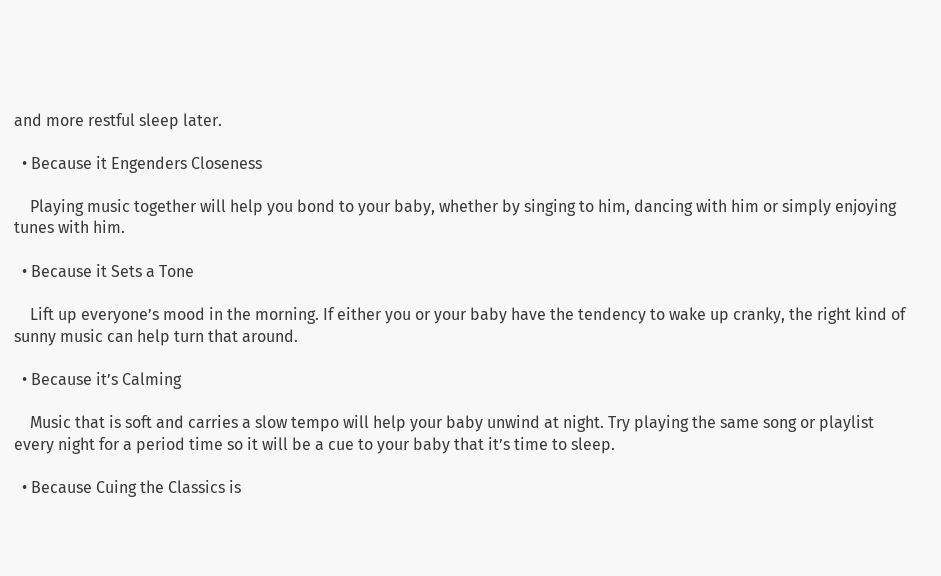and more restful sleep later.

  • Because it Engenders Closeness

    Playing music together will help you bond to your baby, whether by singing to him, dancing with him or simply enjoying tunes with him.

  • Because it Sets a Tone

    Lift up everyone’s mood in the morning. If either you or your baby have the tendency to wake up cranky, the right kind of sunny music can help turn that around.

  • Because it’s Calming

    Music that is soft and carries a slow tempo will help your baby unwind at night. Try playing the same song or playlist every night for a period time so it will be a cue to your baby that it’s time to sleep.

  • Because Cuing the Classics is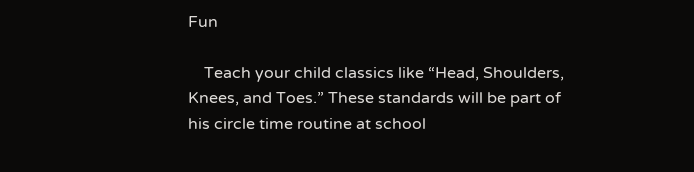Fun

    Teach your child classics like “Head, Shoulders, Knees, and Toes.” These standards will be part of his circle time routine at school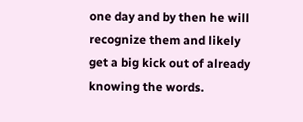one day and by then he will recognize them and likely get a big kick out of already knowing the words.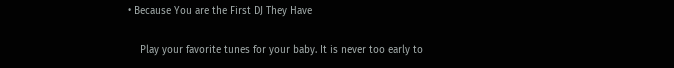• Because You are the First DJ They Have

    Play your favorite tunes for your baby. It is never too early to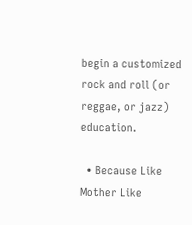begin a customized rock and roll (or reggae, or jazz) education.

  • Because Like Mother Like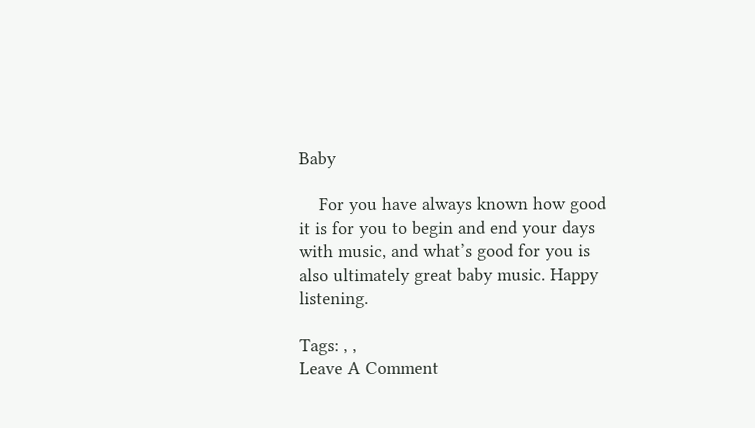Baby

    For you have always known how good it is for you to begin and end your days with music, and what’s good for you is also ultimately great baby music. Happy listening.

Tags: , ,
Leave A Comment